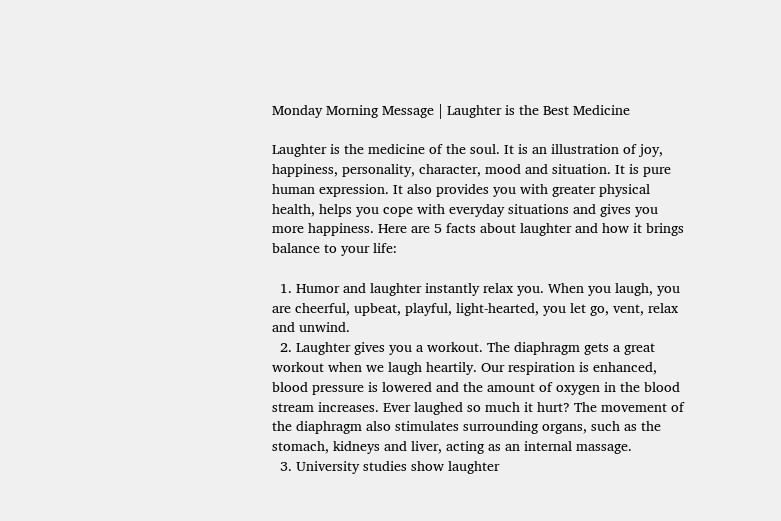Monday Morning Message | Laughter is the Best Medicine

Laughter is the medicine of the soul. It is an illustration of joy, happiness, personality, character, mood and situation. It is pure human expression. It also provides you with greater physical health, helps you cope with everyday situations and gives you more happiness. Here are 5 facts about laughter and how it brings balance to your life:

  1. Humor and laughter instantly relax you. When you laugh, you are cheerful, upbeat, playful, light-hearted, you let go, vent, relax and unwind.
  2. Laughter gives you a workout. The diaphragm gets a great workout when we laugh heartily. Our respiration is enhanced, blood pressure is lowered and the amount of oxygen in the blood stream increases. Ever laughed so much it hurt? The movement of the diaphragm also stimulates surrounding organs, such as the stomach, kidneys and liver, acting as an internal massage.
  3. University studies show laughter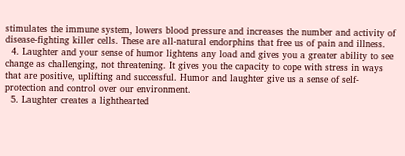stimulates the immune system, lowers blood pressure and increases the number and activity of disease-fighting killer cells. These are all-natural endorphins that free us of pain and illness.
  4. Laughter and your sense of humor lightens any load and gives you a greater ability to see change as challenging, not threatening. It gives you the capacity to cope with stress in ways that are positive, uplifting and successful. Humor and laughter give us a sense of self-protection and control over our environment.
  5. Laughter creates a lighthearted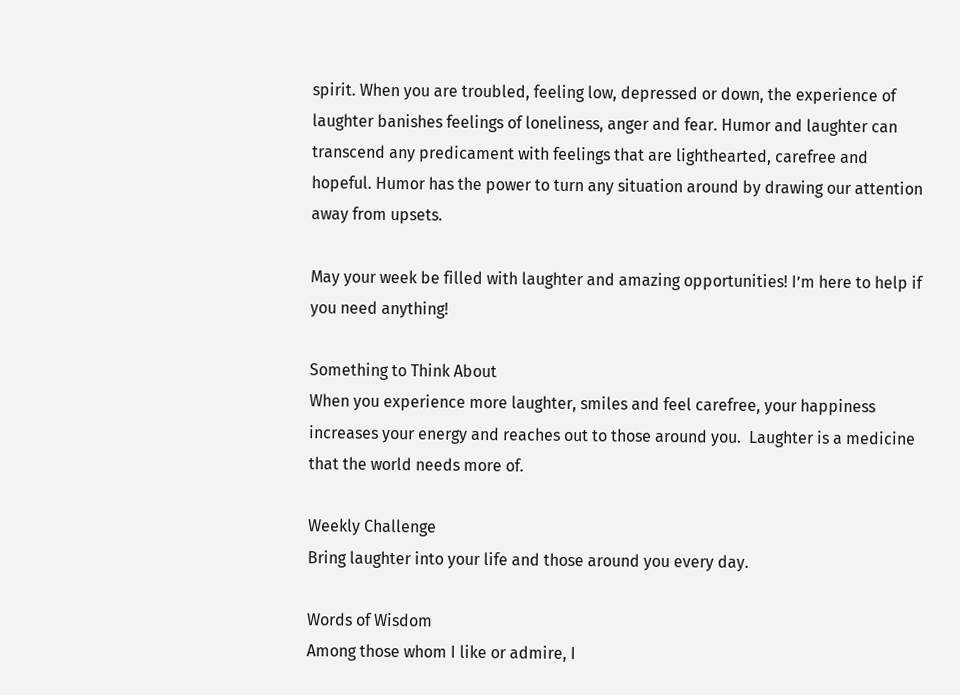spirit. When you are troubled, feeling low, depressed or down, the experience of laughter banishes feelings of loneliness, anger and fear. Humor and laughter can transcend any predicament with feelings that are lighthearted, carefree and hopeful. Humor has the power to turn any situation around by drawing our attention away from upsets.

May your week be filled with laughter and amazing opportunities! I’m here to help if you need anything!

Something to Think About
When you experience more laughter, smiles and feel carefree, your happiness increases your energy and reaches out to those around you.  Laughter is a medicine that the world needs more of.

Weekly Challenge
Bring laughter into your life and those around you every day.

Words of Wisdom
Among those whom I like or admire, I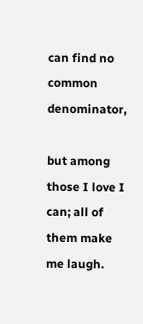can find no common denominator,

but among those I love I can; all of them make me laugh.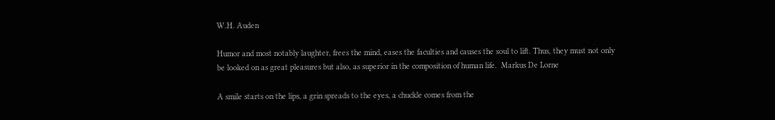W.H. Auden

Humor and most notably laughter, frees the mind, eases the faculties and causes the soul to lift. Thus, they must not only be looked on as great pleasures but also, as superior in the composition of human life.  Markus De Lorne

A smile starts on the lips, a grin spreads to the eyes, a chuckle comes from the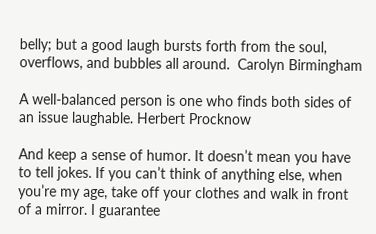belly; but a good laugh bursts forth from the soul, overflows, and bubbles all around.  Carolyn Birmingham

A well-balanced person is one who finds both sides of an issue laughable. Herbert Procknow

And keep a sense of humor. It doesn’t mean you have to tell jokes. If you can’t think of anything else, when you’re my age, take off your clothes and walk in front of a mirror. I guarantee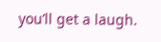you’ll get a laugh.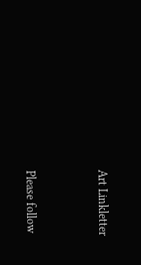Art Linkletter


Please follow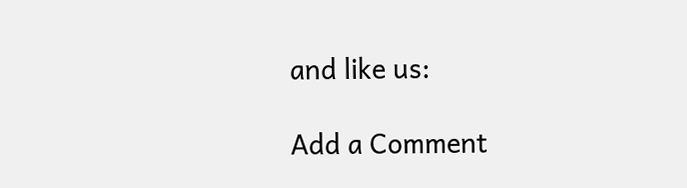and like us:

Add a Comment